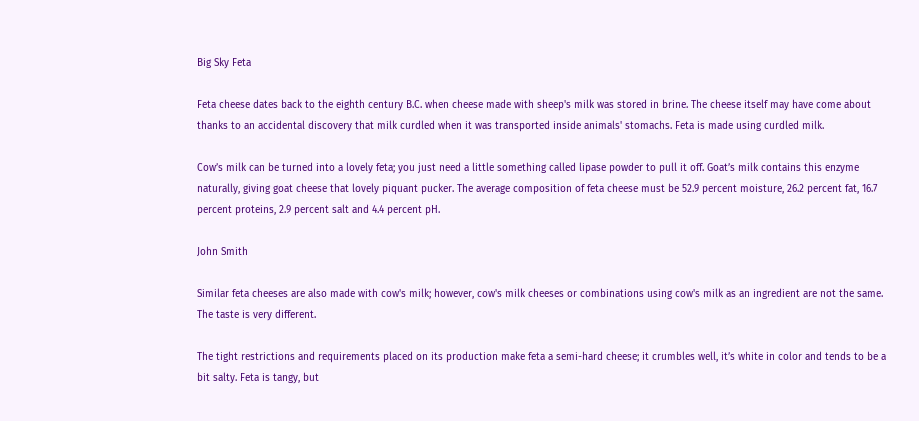Big Sky Feta

Feta cheese dates back to the eighth century B.C. when cheese made with sheep's milk was stored in brine. The cheese itself may have come about thanks to an accidental discovery that milk curdled when it was transported inside animals' stomachs. Feta is made using curdled milk.

Cow’s milk can be turned into a lovely feta; you just need a little something called lipase powder to pull it off. Goat’s milk contains this enzyme naturally, giving goat cheese that lovely piquant pucker. The average composition of feta cheese must be 52.9 percent moisture, 26.2 percent fat, 16.7 percent proteins, 2.9 percent salt and 4.4 percent pH.

John Smith

Similar feta cheeses are also made with cow's milk; however, cow's milk cheeses or combinations using cow's milk as an ingredient are not the same. The taste is very different.

The tight restrictions and requirements placed on its production make feta a semi-hard cheese; it crumbles well, it’s white in color and tends to be a bit salty. Feta is tangy, but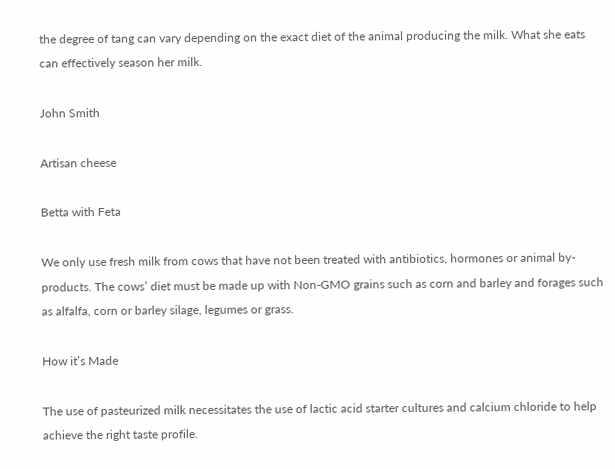the degree of tang can vary depending on the exact diet of the animal producing the milk. What she eats can effectively season her milk.

John Smith

Artisan cheese

Betta with Feta

We only use fresh milk from cows that have not been treated with antibiotics, hormones or animal by-products. The cows’ diet must be made up with Non-GMO grains such as corn and barley and forages such as alfalfa, corn or barley silage, legumes or grass.

How it’s Made

The use of pasteurized milk necessitates the use of lactic acid starter cultures and calcium chloride to help achieve the right taste profile.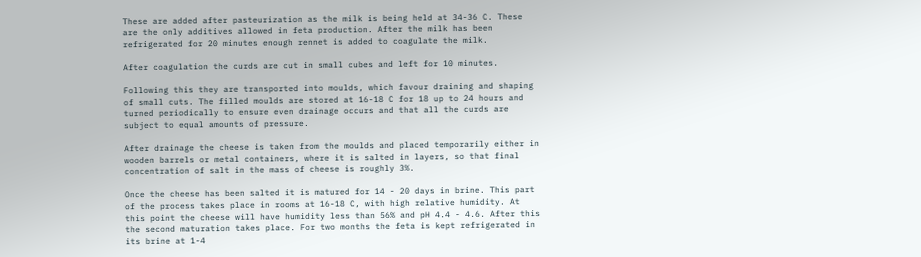These are added after pasteurization as the milk is being held at 34-36 C. These are the only additives allowed in feta production. After the milk has been refrigerated for 20 minutes enough rennet is added to coagulate the milk.

After coagulation the curds are cut in small cubes and left for 10 minutes.

Following this they are transported into moulds, which favour draining and shaping of small cuts. The filled moulds are stored at 16-18 C for 18 up to 24 hours and turned periodically to ensure even drainage occurs and that all the curds are subject to equal amounts of pressure.

After drainage the cheese is taken from the moulds and placed temporarily either in wooden barrels or metal containers, where it is salted in layers, so that final concentration of salt in the mass of cheese is roughly 3%.

Once the cheese has been salted it is matured for 14 - 20 days in brine. This part of the process takes place in rooms at 16-18 C, with high relative humidity. At this point the cheese will have humidity less than 56% and pH 4.4 - 4.6. After this the second maturation takes place. For two months the feta is kept refrigerated in its brine at 1-4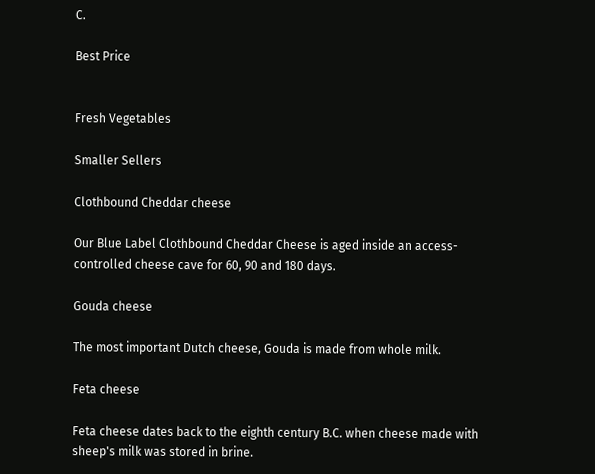C.

Best Price


Fresh Vegetables

Smaller Sellers

Clothbound Cheddar cheese

Our Blue Label Clothbound Cheddar Cheese is aged inside an access-controlled cheese cave for 60, 90 and 180 days.

Gouda cheese

The most important Dutch cheese, Gouda is made from whole milk.

Feta cheese

Feta cheese dates back to the eighth century B.C. when cheese made with sheep's milk was stored in brine.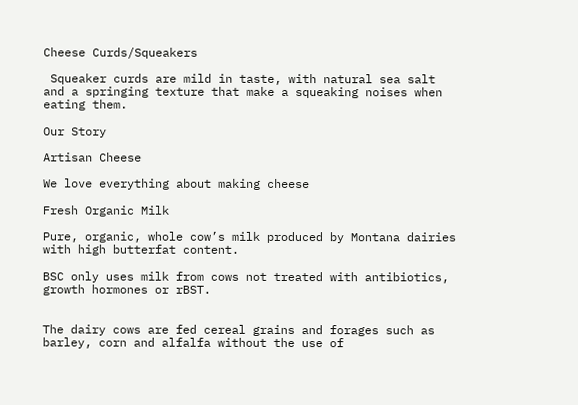Cheese Curds/Squeakers

 Squeaker curds are mild in taste, with natural sea salt and a springing texture that make a squeaking noises when eating them.

Our Story

Artisan Cheese

We love everything about making cheese

Fresh Organic Milk

Pure, organic, whole cow’s milk produced by Montana dairies with high butterfat content.

BSC only uses milk from cows not treated with antibiotics, growth hormones or rBST.


The dairy cows are fed cereal grains and forages such as barley, corn and alfalfa without the use of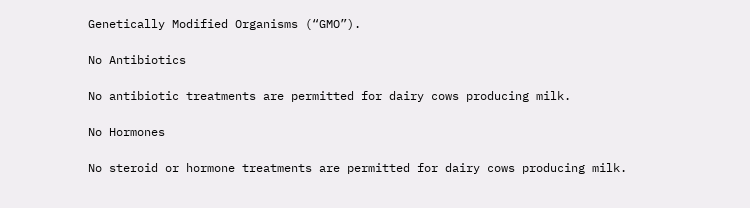Genetically Modified Organisms (“GMO”).

No Antibiotics

No antibiotic treatments are permitted for dairy cows producing milk.

No Hormones

No steroid or hormone treatments are permitted for dairy cows producing milk.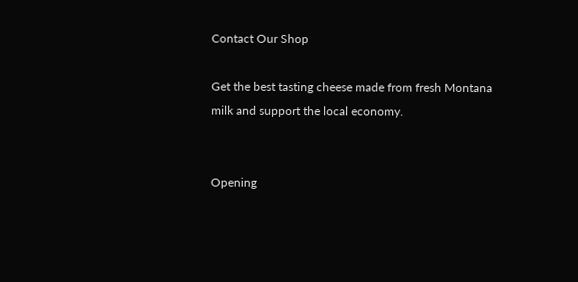Contact Our Shop

Get the best tasting cheese made from fresh Montana milk and support the local economy.


Opening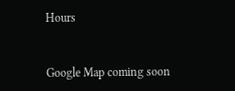Hours


Google Map coming soon